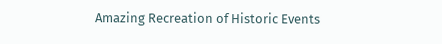Amazing Recreation of Historic Events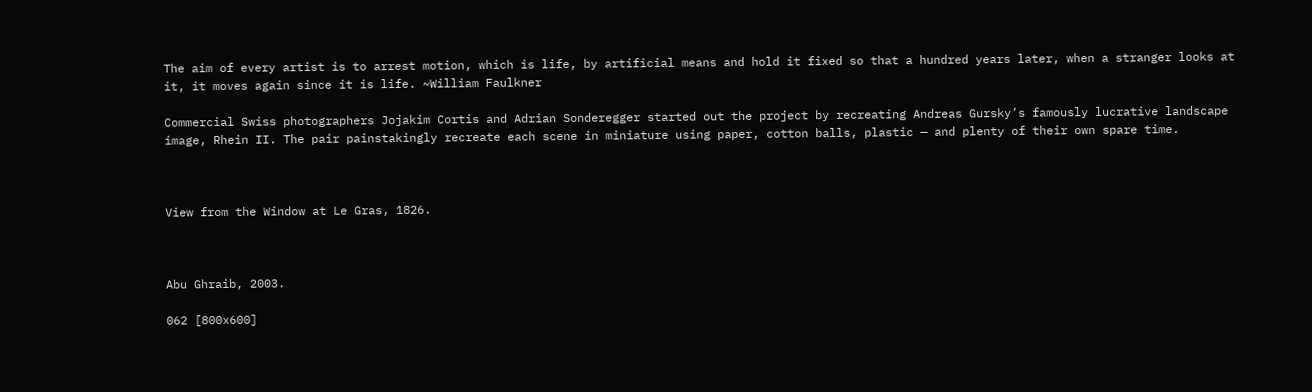The aim of every artist is to arrest motion, which is life, by artificial means and hold it fixed so that a hundred years later, when a stranger looks at it, it moves again since it is life. ~William Faulkner

Commercial Swiss photographers Jojakim Cortis and Adrian Sonderegger started out the project by recreating Andreas Gursky’s famously lucrative landscape image, Rhein II. The pair painstakingly recreate each scene in miniature using paper, cotton balls, plastic — and plenty of their own spare time.



View from the Window at Le Gras, 1826.



Abu Ghraib, 2003.

062 [800x600]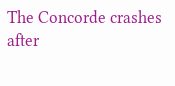The Concorde crashes after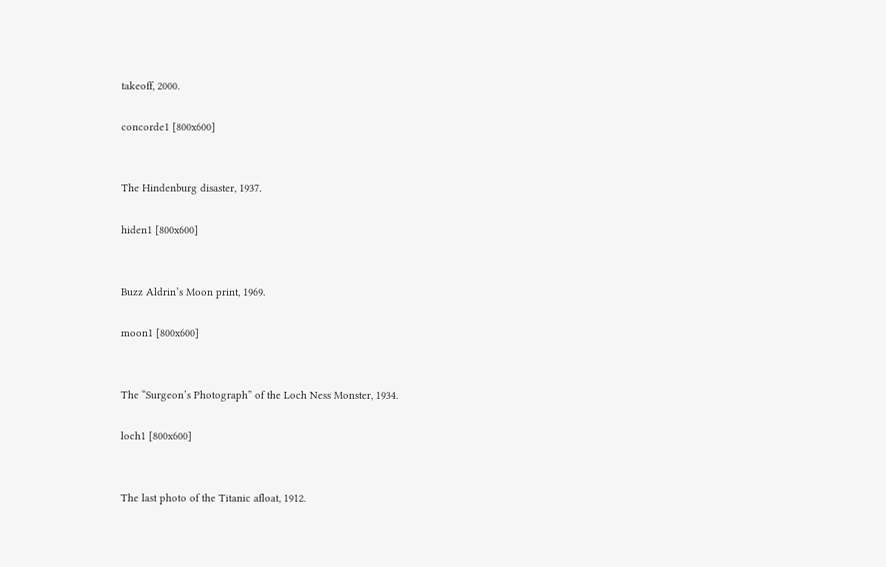takeoff, 2000.

concorde1 [800x600]


The Hindenburg disaster, 1937.

hiden1 [800x600]


Buzz Aldrin’s Moon print, 1969.

moon1 [800x600]


The “Surgeon’s Photograph” of the Loch Ness Monster, 1934.

loch1 [800x600]


The last photo of the Titanic afloat, 1912.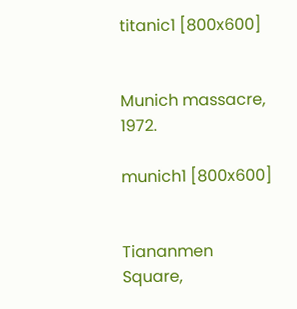titanic1 [800x600]


Munich massacre, 1972.

munich1 [800x600]


Tiananmen Square,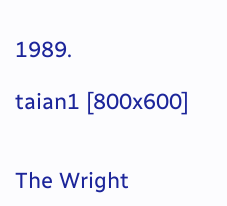1989.

taian1 [800x600]


The Wright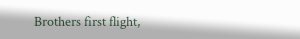Brothers first flight,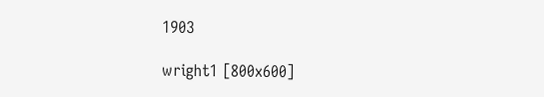1903

wright1 [800x600]